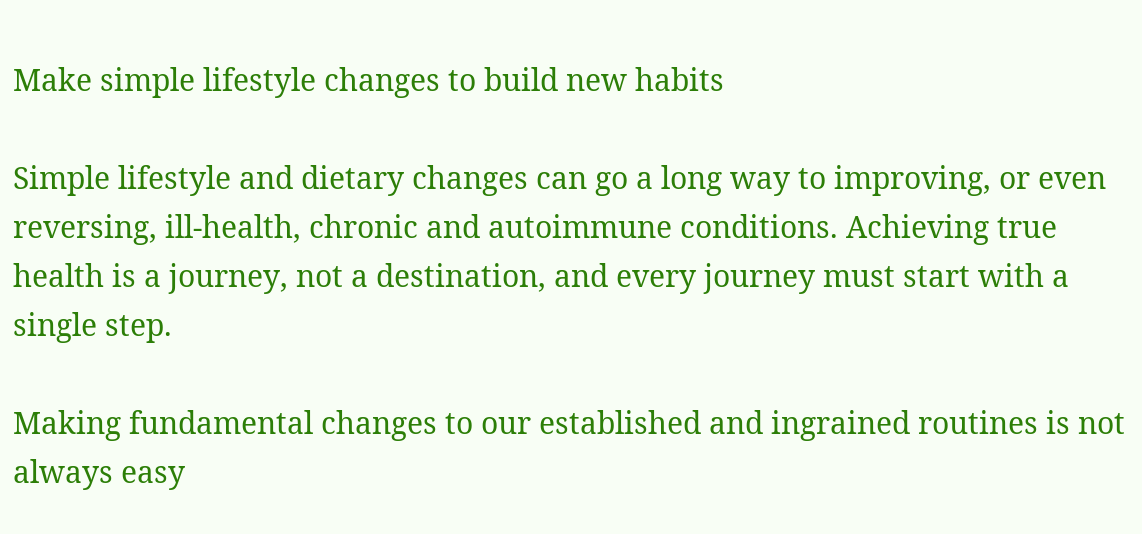Make simple lifestyle changes to build new habits

Simple lifestyle and dietary changes can go a long way to improving, or even reversing, ill-health, chronic and autoimmune conditions. Achieving true health is a journey, not a destination, and every journey must start with a single step.

Making fundamental changes to our established and ingrained routines is not always easy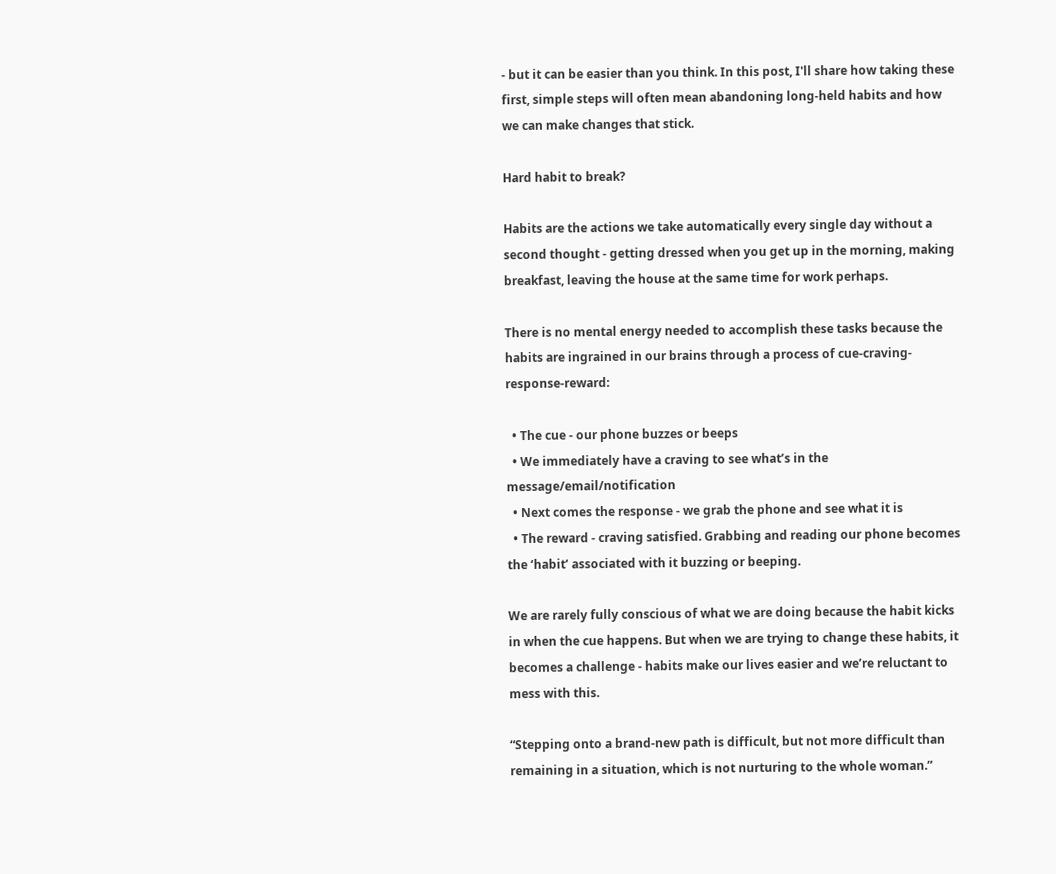- but it can be easier than you think. In this post, I'll share how taking these first, simple steps will often mean abandoning long-held habits and how we can make changes that stick.

Hard habit to break?

Habits are the actions we take automatically every single day without a second thought - getting dressed when you get up in the morning, making breakfast, leaving the house at the same time for work perhaps.

There is no mental energy needed to accomplish these tasks because the habits are ingrained in our brains through a process of cue-craving-response-reward:

  • The cue - our phone buzzes or beeps
  • We immediately have a craving to see what’s in the message/email/notification
  • Next comes the response - we grab the phone and see what it is
  • The reward - craving satisfied. Grabbing and reading our phone becomes the ‘habit’ associated with it buzzing or beeping.

We are rarely fully conscious of what we are doing because the habit kicks in when the cue happens. But when we are trying to change these habits, it becomes a challenge - habits make our lives easier and we’re reluctant to mess with this.

“Stepping onto a brand-new path is difficult, but not more difficult than remaining in a situation, which is not nurturing to the whole woman.”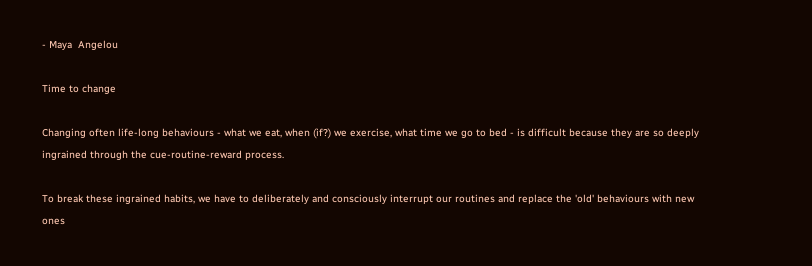- Maya  Angelou

Time to change

Changing often life-long behaviours - what we eat, when (if?) we exercise, what time we go to bed - is difficult because they are so deeply ingrained through the cue-routine-reward process.

To break these ingrained habits, we have to deliberately and consciously interrupt our routines and replace the 'old' behaviours with new ones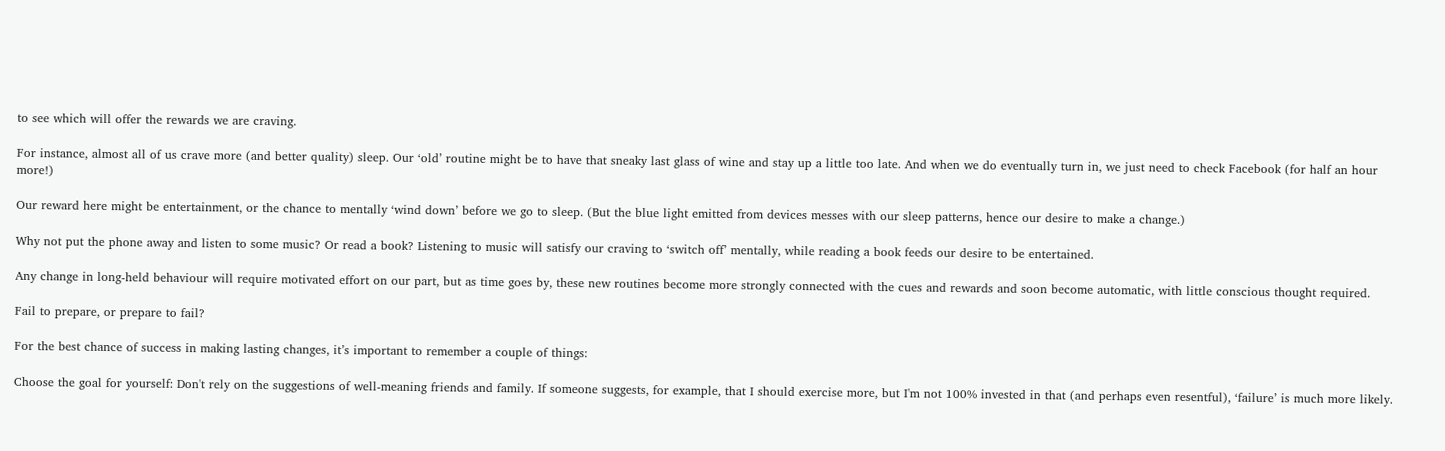to see which will offer the rewards we are craving.

For instance, almost all of us crave more (and better quality) sleep. Our ‘old’ routine might be to have that sneaky last glass of wine and stay up a little too late. And when we do eventually turn in, we just need to check Facebook (for half an hour more!)

Our reward here might be entertainment, or the chance to mentally ‘wind down’ before we go to sleep. (But the blue light emitted from devices messes with our sleep patterns, hence our desire to make a change.)

Why not put the phone away and listen to some music? Or read a book? Listening to music will satisfy our craving to ‘switch off’ mentally, while reading a book feeds our desire to be entertained.

Any change in long-held behaviour will require motivated effort on our part, but as time goes by, these new routines become more strongly connected with the cues and rewards and soon become automatic, with little conscious thought required.

Fail to prepare, or prepare to fail?

For the best chance of success in making lasting changes, it’s important to remember a couple of things:

Choose the goal for yourself: Don't rely on the suggestions of well-meaning friends and family. If someone suggests, for example, that I should exercise more, but I'm not 100% invested in that (and perhaps even resentful), ‘failure’ is much more likely.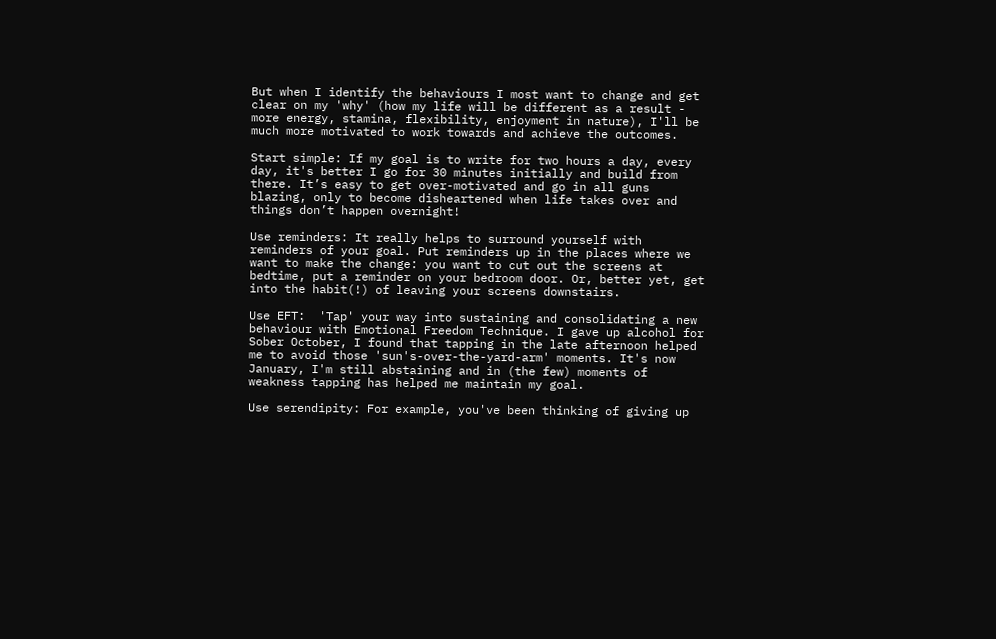But when I identify the behaviours I most want to change and get clear on my 'why' (how my life will be different as a result - more energy, stamina, flexibility, enjoyment in nature), I'll be much more motivated to work towards and achieve the outcomes.

Start simple: If my goal is to write for two hours a day, every day, it's better I go for 30 minutes initially and build from there. It’s easy to get over-motivated and go in all guns blazing, only to become disheartened when life takes over and things don’t happen overnight!

Use reminders: It really helps to surround yourself with reminders of your goal. Put reminders up in the places where we want to make the change: you want to cut out the screens at bedtime, put a reminder on your bedroom door. Or, better yet, get into the habit(!) of leaving your screens downstairs.

Use EFT:  'Tap' your way into sustaining and consolidating a new behaviour with Emotional Freedom Technique. I gave up alcohol for Sober October, I found that tapping in the late afternoon helped me to avoid those 'sun's-over-the-yard-arm' moments. It's now January, I'm still abstaining and in (the few) moments of weakness tapping has helped me maintain my goal.

Use serendipity: For example, you've been thinking of giving up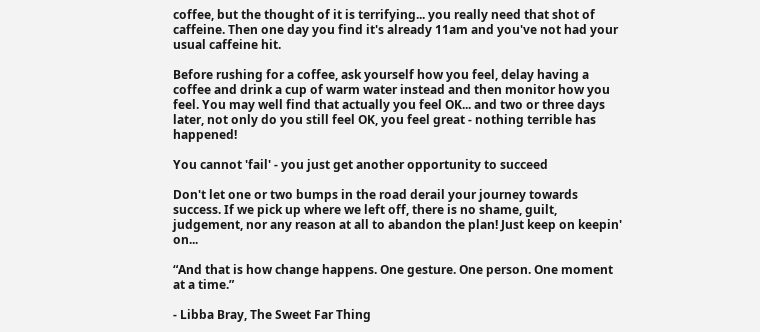coffee, but the thought of it is terrifying... you really need that shot of caffeine. Then one day you find it's already 11am and you've not had your usual caffeine hit.

Before rushing for a coffee, ask yourself how you feel, delay having a coffee and drink a cup of warm water instead and then monitor how you feel. You may well find that actually you feel OK... and two or three days later, not only do you still feel OK, you feel great - nothing terrible has happened!

You cannot 'fail' - you just get another opportunity to succeed

Don't let one or two bumps in the road derail your journey towards success. If we pick up where we left off, there is no shame, guilt, judgement, nor any reason at all to abandon the plan! Just keep on keepin' on...

“And that is how change happens. One gesture. One person. One moment at a time.”

- Libba Bray, The Sweet Far Thing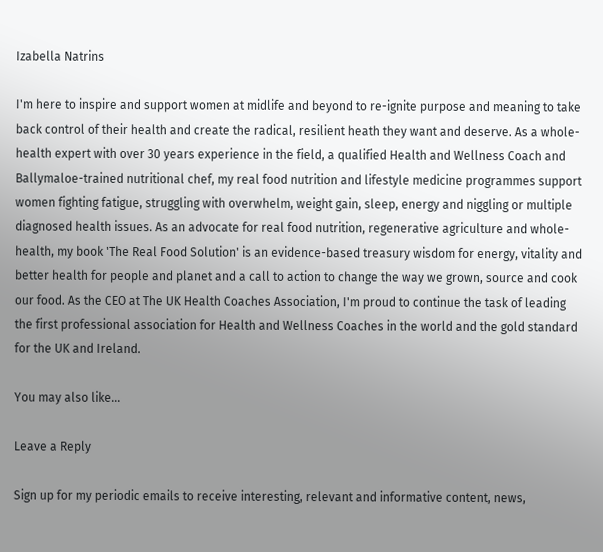Izabella Natrins

I'm here to inspire and support women at midlife and beyond to re-ignite purpose and meaning to take back control of their health and create the radical, resilient heath they want and deserve. As a whole-health expert with over 30 years experience in the field, a qualified Health and Wellness Coach and Ballymaloe-trained nutritional chef, my real food nutrition and lifestyle medicine programmes support women fighting fatigue, struggling with overwhelm, weight gain, sleep, energy and niggling or multiple diagnosed health issues. As an advocate for real food nutrition, regenerative agriculture and whole-health, my book 'The Real Food Solution' is an evidence-based treasury wisdom for energy, vitality and better health for people and planet and a call to action to change the way we grown, source and cook our food. As the CEO at The UK Health Coaches Association, I'm proud to continue the task of leading the first professional association for Health and Wellness Coaches in the world and the gold standard for the UK and Ireland.

You may also like...

Leave a Reply

Sign up for my periodic emails to receive interesting, relevant and informative content, news,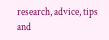research, advice, tips and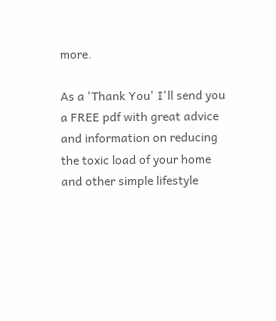more.

As a 'Thank You' I'll send you a FREE pdf with great advice and information on reducing the toxic load of your home and other simple lifestyle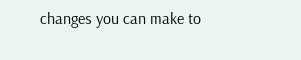changes you can make to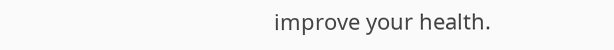improve your health.